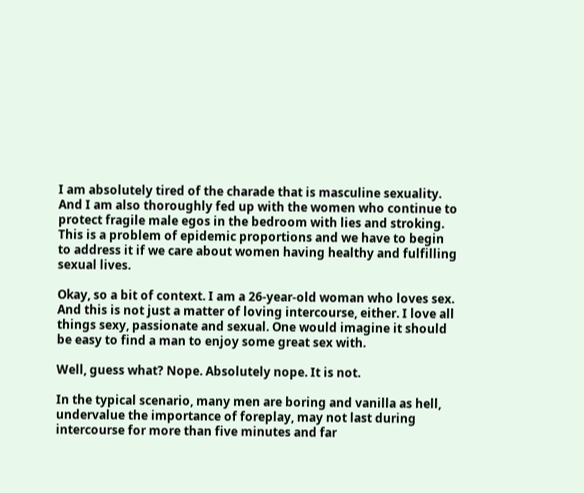I am absolutely tired of the charade that is masculine sexuality. And I am also thoroughly fed up with the women who continue to protect fragile male egos in the bedroom with lies and stroking. This is a problem of epidemic proportions and we have to begin to address it if we care about women having healthy and fulfilling sexual lives.

Okay, so a bit of context. I am a 26-year-old woman who loves sex. And this is not just a matter of loving intercourse, either. I love all things sexy, passionate and sexual. One would imagine it should be easy to find a man to enjoy some great sex with.

Well, guess what? Nope. Absolutely nope. It is not.

In the typical scenario, many men are boring and vanilla as hell, undervalue the importance of foreplay, may not last during intercourse for more than five minutes and far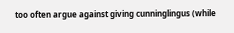too often argue against giving cunninglingus (while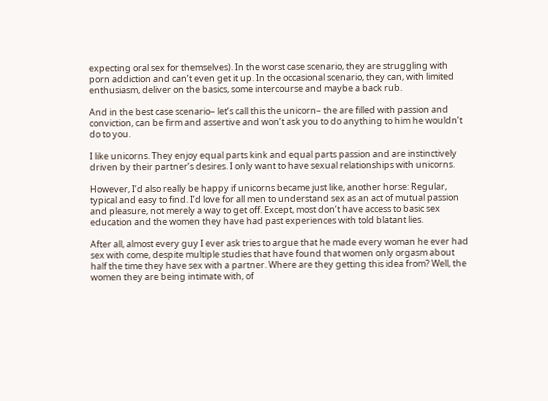expecting oral sex for themselves). In the worst case scenario, they are struggling with porn addiction and can’t even get it up. In the occasional scenario, they can, with limited enthusiasm, deliver on the basics, some intercourse and maybe a back rub.

And in the best case scenario– let’s call this the unicorn– the are filled with passion and conviction, can be firm and assertive and won’t ask you to do anything to him he wouldn’t do to you.

I like unicorns. They enjoy equal parts kink and equal parts passion and are instinctively driven by their partner’s desires. I only want to have sexual relationships with unicorns.

However, I’d also really be happy if unicorns became just like, another horse: Regular, typical and easy to find. I’d love for all men to understand sex as an act of mutual passion and pleasure, not merely a way to get off. Except, most don’t have access to basic sex education and the women they have had past experiences with told blatant lies.

After all, almost every guy I ever ask tries to argue that he made every woman he ever had sex with come, despite multiple studies that have found that women only orgasm about half the time they have sex with a partner. Where are they getting this idea from? Well, the women they are being intimate with, of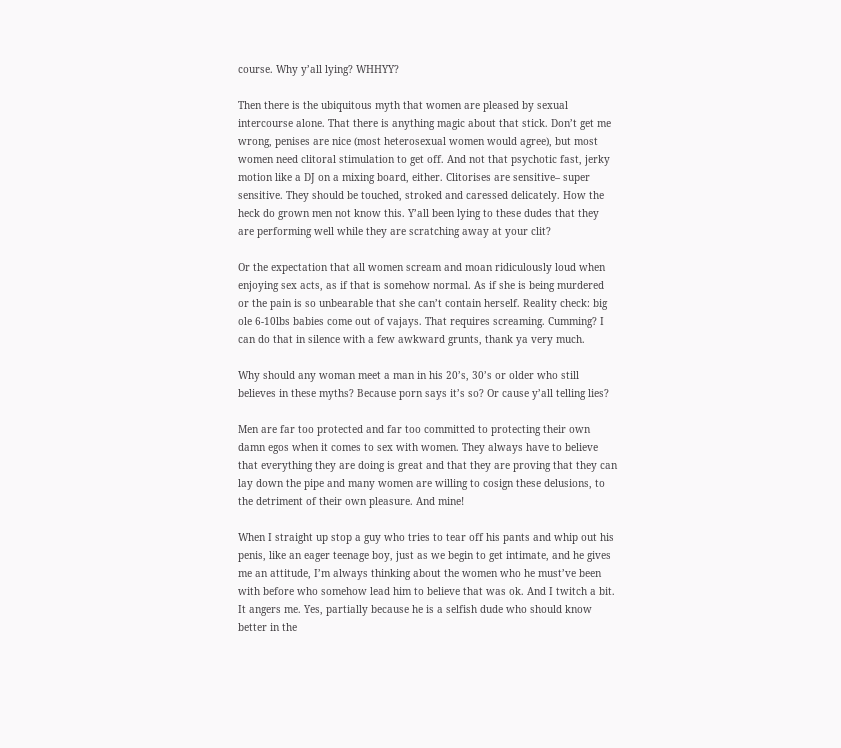course. Why y’all lying? WHHYY?

Then there is the ubiquitous myth that women are pleased by sexual intercourse alone. That there is anything magic about that stick. Don’t get me wrong, penises are nice (most heterosexual women would agree), but most women need clitoral stimulation to get off. And not that psychotic fast, jerky motion like a DJ on a mixing board, either. Clitorises are sensitive– super sensitive. They should be touched, stroked and caressed delicately. How the heck do grown men not know this. Y’all been lying to these dudes that they are performing well while they are scratching away at your clit?

Or the expectation that all women scream and moan ridiculously loud when enjoying sex acts, as if that is somehow normal. As if she is being murdered or the pain is so unbearable that she can’t contain herself. Reality check: big ole 6-10lbs babies come out of vajays. That requires screaming. Cumming? I can do that in silence with a few awkward grunts, thank ya very much.

Why should any woman meet a man in his 20’s, 30’s or older who still believes in these myths? Because porn says it’s so? Or cause y’all telling lies?

Men are far too protected and far too committed to protecting their own damn egos when it comes to sex with women. They always have to believe that everything they are doing is great and that they are proving that they can lay down the pipe and many women are willing to cosign these delusions, to the detriment of their own pleasure. And mine!

When I straight up stop a guy who tries to tear off his pants and whip out his penis, like an eager teenage boy, just as we begin to get intimate, and he gives me an attitude, I’m always thinking about the women who he must’ve been with before who somehow lead him to believe that was ok. And I twitch a bit. It angers me. Yes, partially because he is a selfish dude who should know better in the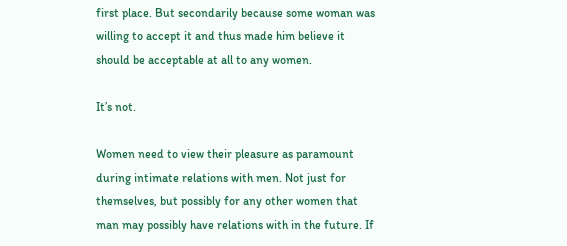first place. But secondarily because some woman was willing to accept it and thus made him believe it should be acceptable at all to any women.

It’s not.

Women need to view their pleasure as paramount during intimate relations with men. Not just for themselves, but possibly for any other women that man may possibly have relations with in the future. If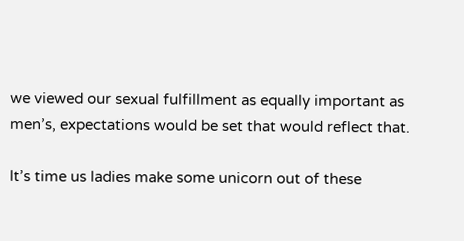we viewed our sexual fulfillment as equally important as men’s, expectations would be set that would reflect that.

It’s time us ladies make some unicorn out of these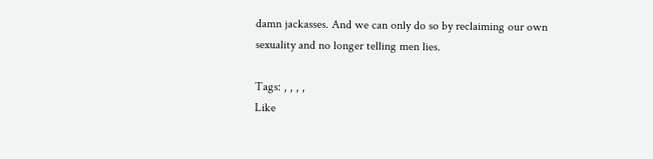damn jackasses. And we can only do so by reclaiming our own sexuality and no longer telling men lies.

Tags: , , , ,
Like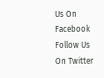Us On Facebook Follow Us On Twitter